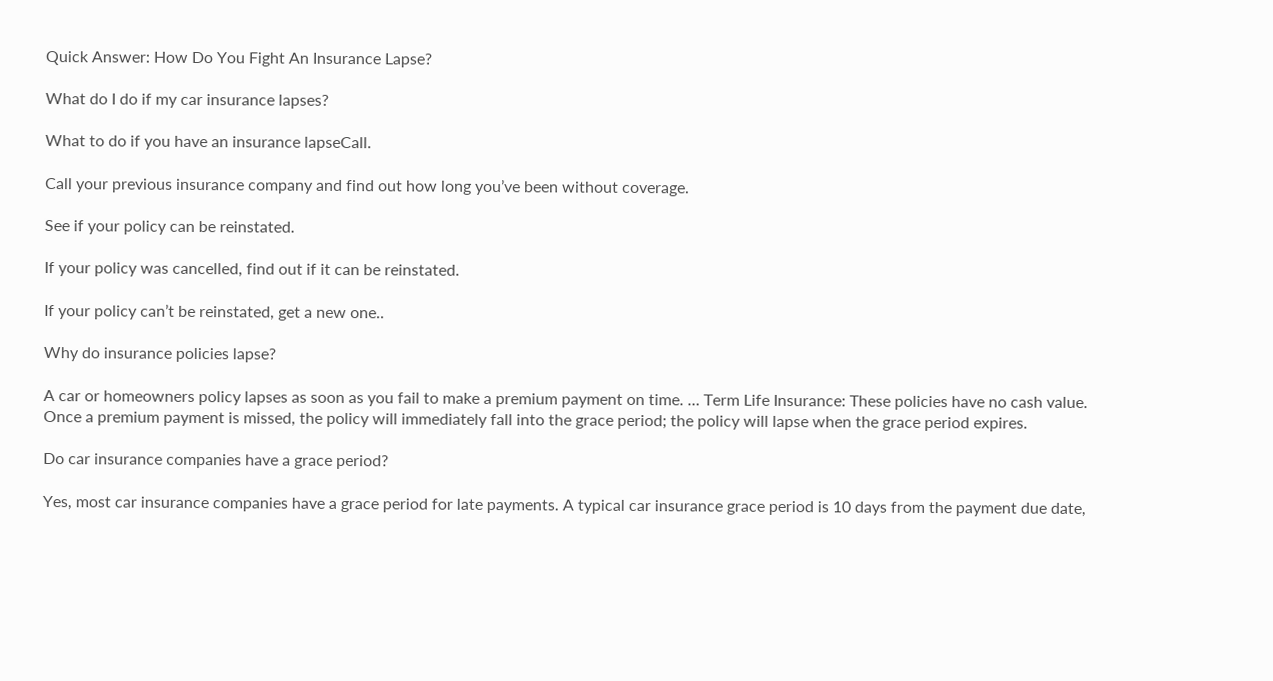Quick Answer: How Do You Fight An Insurance Lapse?

What do I do if my car insurance lapses?

What to do if you have an insurance lapseCall.

Call your previous insurance company and find out how long you’ve been without coverage.

See if your policy can be reinstated.

If your policy was cancelled, find out if it can be reinstated.

If your policy can’t be reinstated, get a new one..

Why do insurance policies lapse?

A car or homeowners policy lapses as soon as you fail to make a premium payment on time. … Term Life Insurance: These policies have no cash value. Once a premium payment is missed, the policy will immediately fall into the grace period; the policy will lapse when the grace period expires.

Do car insurance companies have a grace period?

Yes, most car insurance companies have a grace period for late payments. A typical car insurance grace period is 10 days from the payment due date,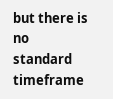but there is no standard timeframe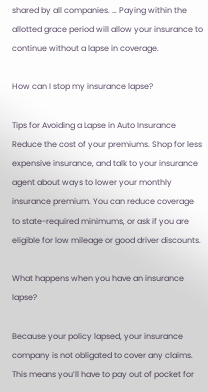shared by all companies. … Paying within the allotted grace period will allow your insurance to continue without a lapse in coverage.

How can I stop my insurance lapse?

Tips for Avoiding a Lapse in Auto Insurance Reduce the cost of your premiums. Shop for less expensive insurance, and talk to your insurance agent about ways to lower your monthly insurance premium. You can reduce coverage to state-required minimums, or ask if you are eligible for low mileage or good driver discounts.

What happens when you have an insurance lapse?

Because your policy lapsed, your insurance company is not obligated to cover any claims. This means you’ll have to pay out of pocket for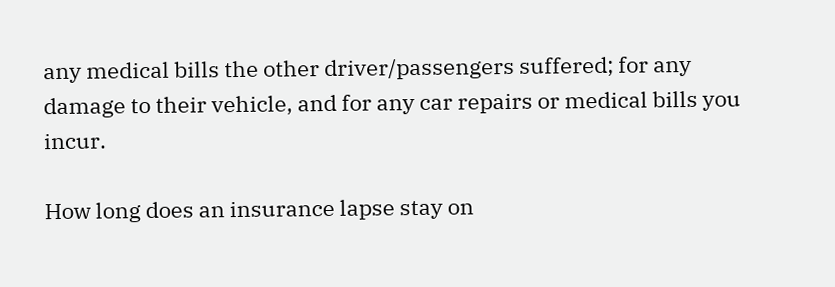any medical bills the other driver/passengers suffered; for any damage to their vehicle, and for any car repairs or medical bills you incur.

How long does an insurance lapse stay on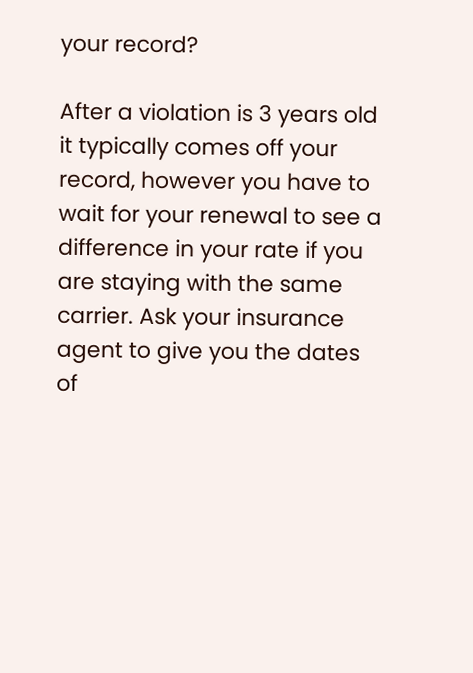your record?

After a violation is 3 years old it typically comes off your record, however you have to wait for your renewal to see a difference in your rate if you are staying with the same carrier. Ask your insurance agent to give you the dates of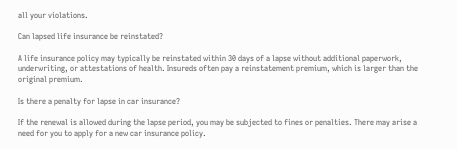all your violations.

Can lapsed life insurance be reinstated?

A life insurance policy may typically be reinstated within 30 days of a lapse without additional paperwork, underwriting, or attestations of health. Insureds often pay a reinstatement premium, which is larger than the original premium.

Is there a penalty for lapse in car insurance?

If the renewal is allowed during the lapse period, you may be subjected to fines or penalties. There may arise a need for you to apply for a new car insurance policy.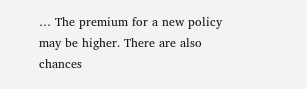… The premium for a new policy may be higher. There are also chances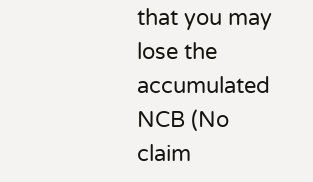that you may lose the accumulated NCB (No claim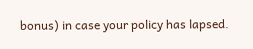bonus) in case your policy has lapsed.